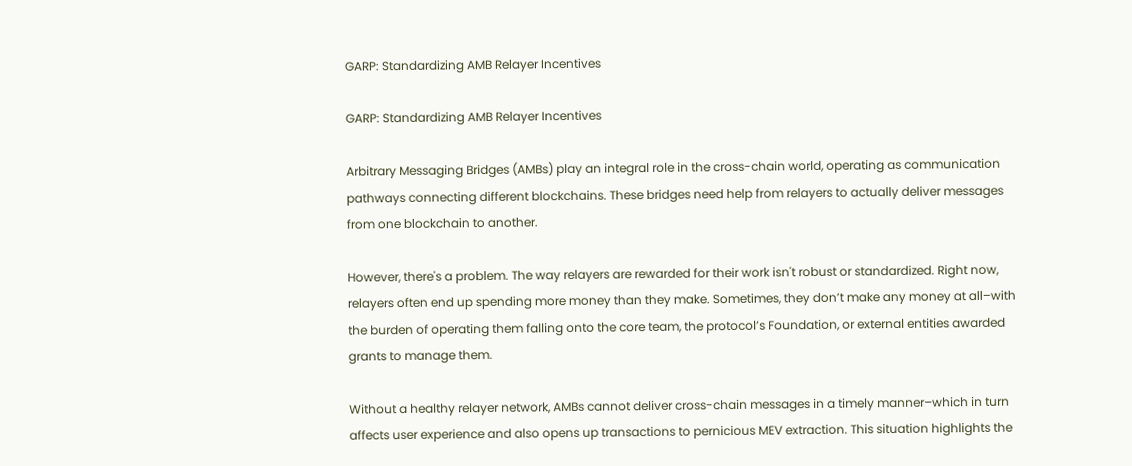GARP: Standardizing AMB Relayer Incentives

GARP: Standardizing AMB Relayer Incentives

Arbitrary Messaging Bridges (AMBs) play an integral role in the cross-chain world, operating as communication pathways connecting different blockchains. These bridges need help from relayers to actually deliver messages from one blockchain to another.

However, there's a problem. The way relayers are rewarded for their work isn't robust or standardized. Right now, relayers often end up spending more money than they make. Sometimes, they don’t make any money at all–with the burden of operating them falling onto the core team, the protocol’s Foundation, or external entities awarded grants to manage them.

Without a healthy relayer network, AMBs cannot deliver cross-chain messages in a timely manner–which in turn affects user experience and also opens up transactions to pernicious MEV extraction. This situation highlights the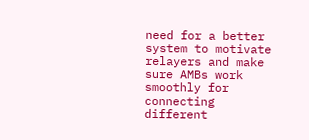need for a better system to motivate relayers and make sure AMBs work smoothly for connecting different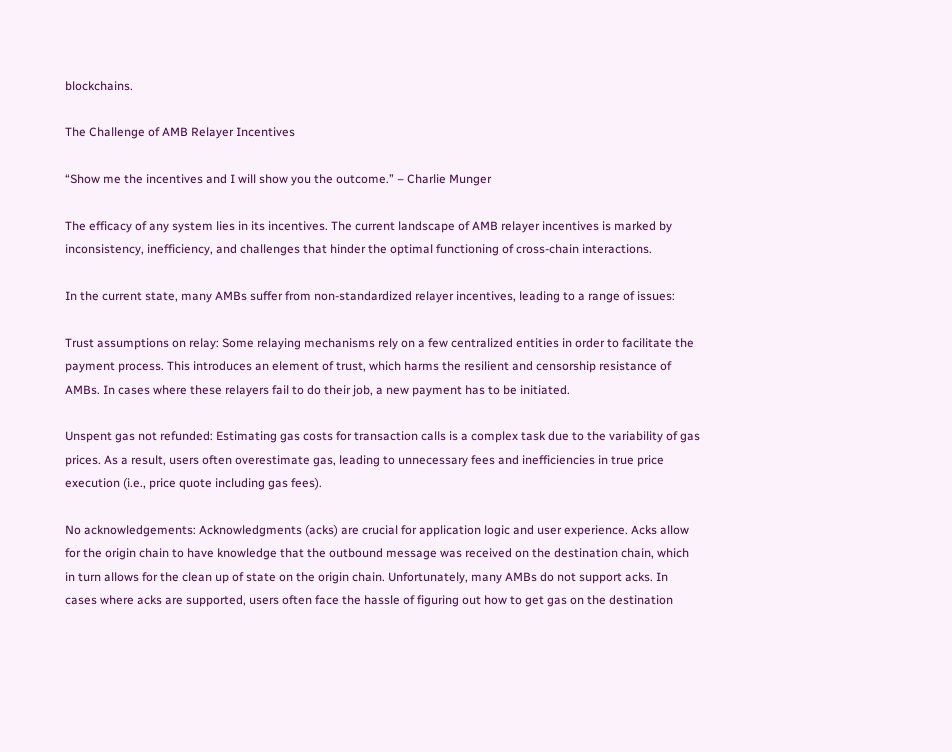blockchains.

The Challenge of AMB Relayer Incentives

“Show me the incentives and I will show you the outcome.” – Charlie Munger

The efficacy of any system lies in its incentives. The current landscape of AMB relayer incentives is marked by inconsistency, inefficiency, and challenges that hinder the optimal functioning of cross-chain interactions.

In the current state, many AMBs suffer from non-standardized relayer incentives, leading to a range of issues:

Trust assumptions on relay: Some relaying mechanisms rely on a few centralized entities in order to facilitate the payment process. This introduces an element of trust, which harms the resilient and censorship resistance of AMBs. In cases where these relayers fail to do their job, a new payment has to be initiated.

Unspent gas not refunded: Estimating gas costs for transaction calls is a complex task due to the variability of gas prices. As a result, users often overestimate gas, leading to unnecessary fees and inefficiencies in true price execution (i.e., price quote including gas fees).

No acknowledgements: Acknowledgments (acks) are crucial for application logic and user experience. Acks allow for the origin chain to have knowledge that the outbound message was received on the destination chain, which in turn allows for the clean up of state on the origin chain. Unfortunately, many AMBs do not support acks. In cases where acks are supported, users often face the hassle of figuring out how to get gas on the destination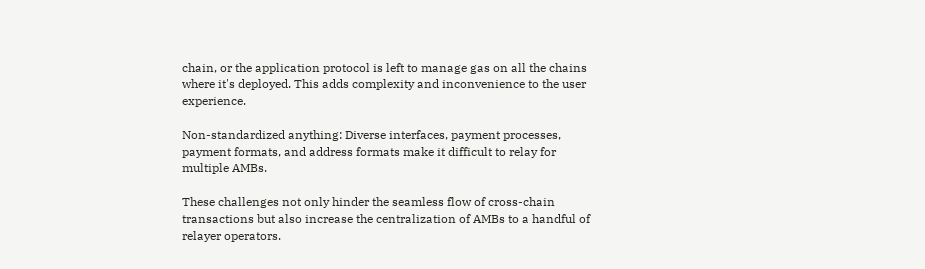chain, or the application protocol is left to manage gas on all the chains where it's deployed. This adds complexity and inconvenience to the user experience.

Non-standardized anything: Diverse interfaces, payment processes, payment formats, and address formats make it difficult to relay for multiple AMBs.

These challenges not only hinder the seamless flow of cross-chain transactions but also increase the centralization of AMBs to a handful of relayer operators.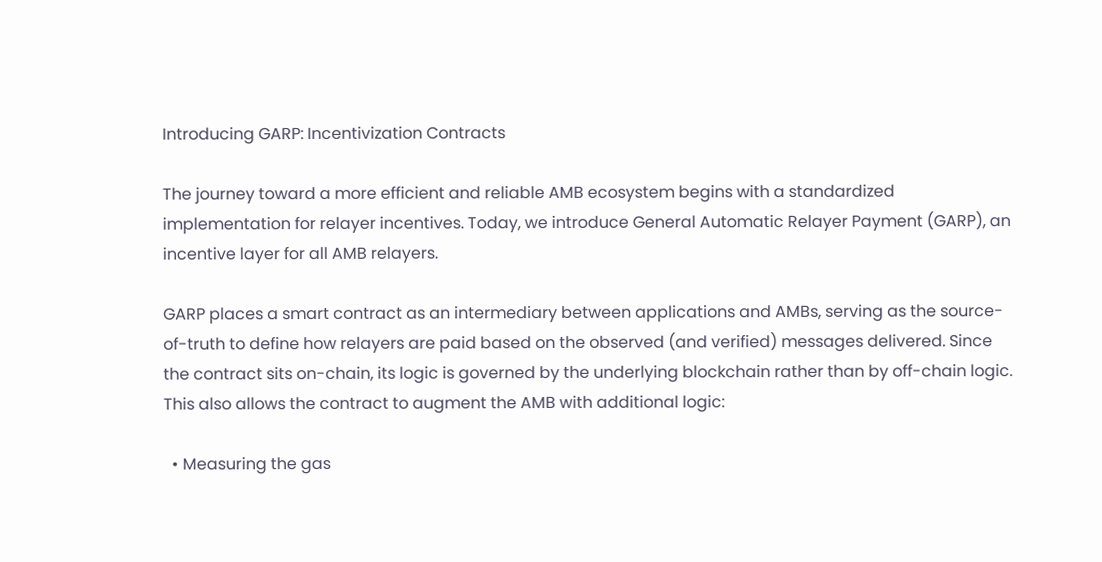Introducing GARP: Incentivization Contracts

The journey toward a more efficient and reliable AMB ecosystem begins with a standardized implementation for relayer incentives. Today, we introduce General Automatic Relayer Payment (GARP), an incentive layer for all AMB relayers.

GARP places a smart contract as an intermediary between applications and AMBs, serving as the source-of-truth to define how relayers are paid based on the observed (and verified) messages delivered. Since the contract sits on-chain, its logic is governed by the underlying blockchain rather than by off-chain logic. This also allows the contract to augment the AMB with additional logic:

  • Measuring the gas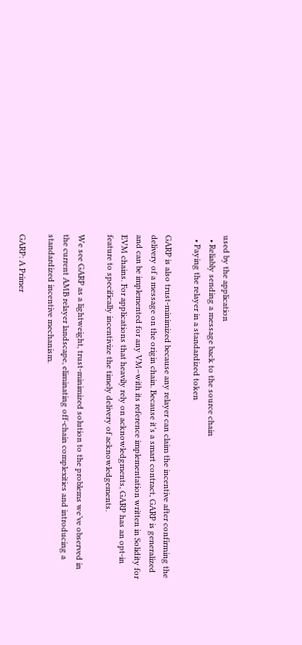used by the application
  • Reliably sending a message back to the source chain
  • Paying the relayer in a standardized token

GARP is also trust-minimized because any relayer can claim the incentive after confirming the delivery of a message on the origin chain. Because it’s a smart contract, GARP is generalized and can be implemented for any VM–with its reference implementation written in Solidity for EVM chains. For applications that heavily rely on acknowledgments, GARP has an opt-in feature to specifically incentivize the timely delivery of acknowledgements.

We see GARP as a lightweight, trust-minimized solution to the problems we’ve observed in the current AMB relayer landscape, eliminating off-chain complexities and introducing a standardized incentive mechanism.

GARP: A Primer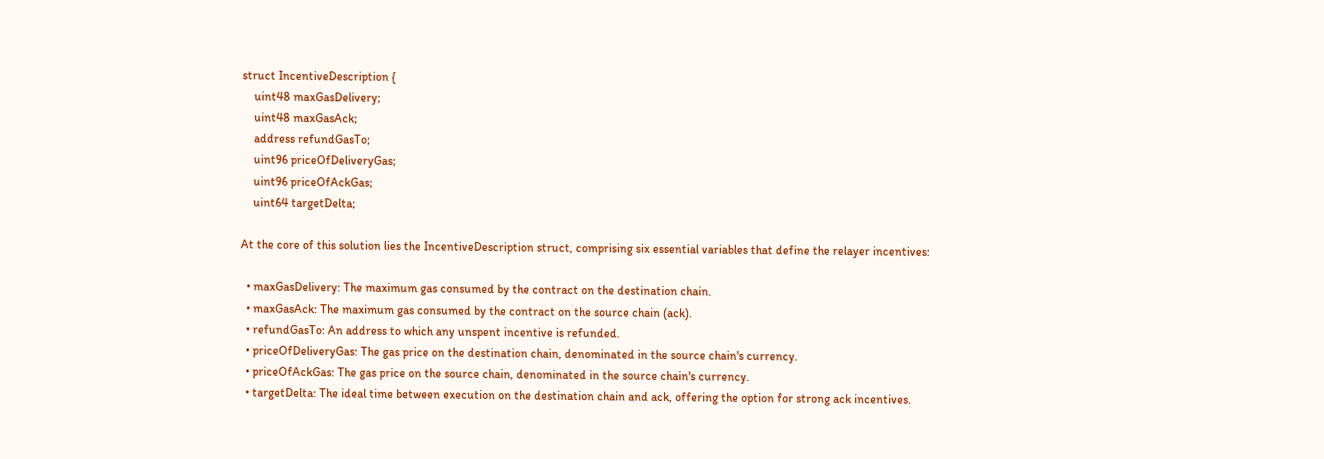struct IncentiveDescription {
    uint48 maxGasDelivery;
    uint48 maxGasAck;
    address refundGasTo;
    uint96 priceOfDeliveryGas;
    uint96 priceOfAckGas;
    uint64 targetDelta;

At the core of this solution lies the IncentiveDescription struct, comprising six essential variables that define the relayer incentives:

  • maxGasDelivery: The maximum gas consumed by the contract on the destination chain.
  • maxGasAck: The maximum gas consumed by the contract on the source chain (ack).
  • refundGasTo: An address to which any unspent incentive is refunded.
  • priceOfDeliveryGas: The gas price on the destination chain, denominated in the source chain's currency.
  • priceOfAckGas: The gas price on the source chain, denominated in the source chain's currency.
  • targetDelta: The ideal time between execution on the destination chain and ack, offering the option for strong ack incentives.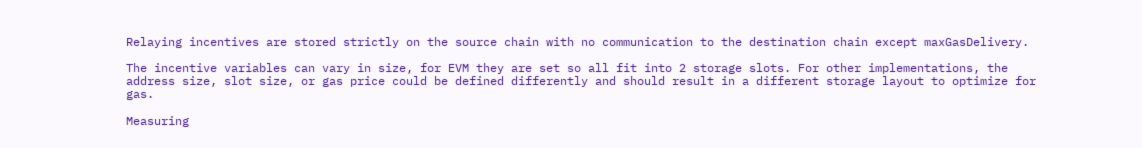Relaying incentives are stored strictly on the source chain with no communication to the destination chain except maxGasDelivery.

The incentive variables can vary in size, for EVM they are set so all fit into 2 storage slots. For other implementations, the address size, slot size, or gas price could be defined differently and should result in a different storage layout to optimize for gas.

Measuring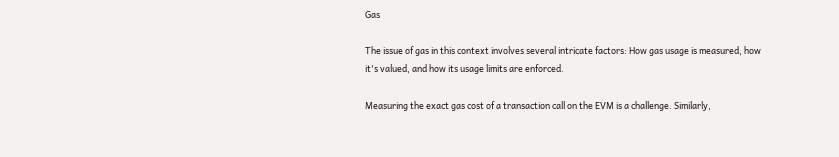Gas

The issue of gas in this context involves several intricate factors: How gas usage is measured, how it's valued, and how its usage limits are enforced.

Measuring the exact gas cost of a transaction call on the EVM is a challenge. Similarly,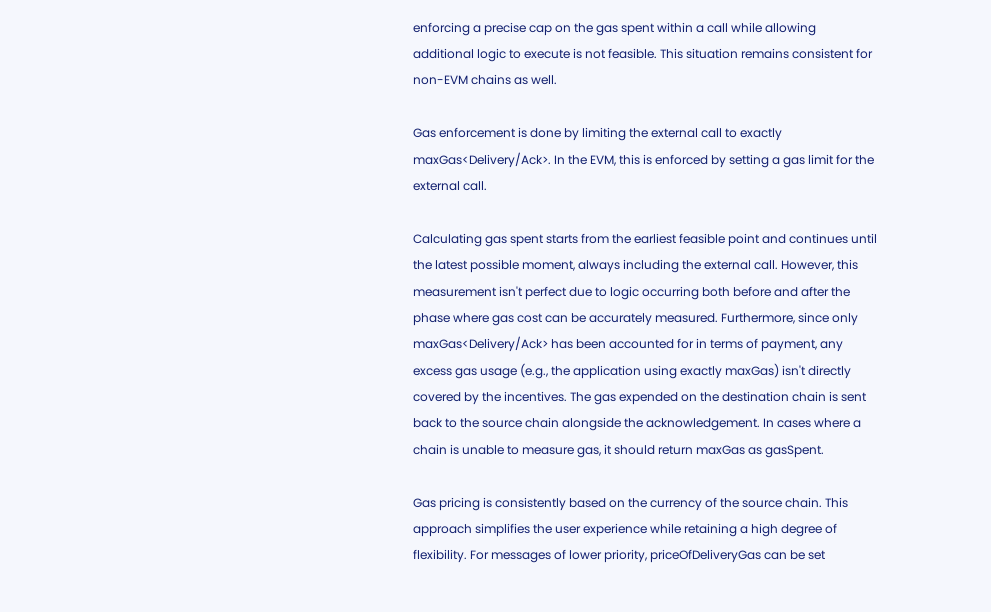enforcing a precise cap on the gas spent within a call while allowing additional logic to execute is not feasible. This situation remains consistent for non-EVM chains as well.

Gas enforcement is done by limiting the external call to exactly maxGas<Delivery/Ack>. In the EVM, this is enforced by setting a gas limit for the external call.

Calculating gas spent starts from the earliest feasible point and continues until the latest possible moment, always including the external call. However, this measurement isn't perfect due to logic occurring both before and after the phase where gas cost can be accurately measured. Furthermore, since only maxGas<Delivery/Ack> has been accounted for in terms of payment, any excess gas usage (e.g., the application using exactly maxGas) isn't directly covered by the incentives. The gas expended on the destination chain is sent back to the source chain alongside the acknowledgement. In cases where a chain is unable to measure gas, it should return maxGas as gasSpent.

Gas pricing is consistently based on the currency of the source chain. This approach simplifies the user experience while retaining a high degree of flexibility. For messages of lower priority, priceOfDeliveryGas can be set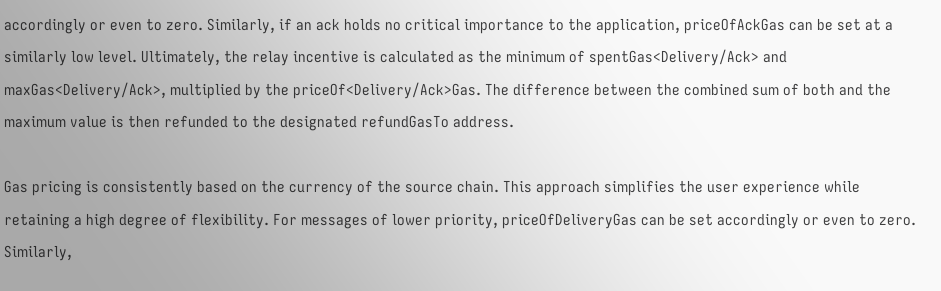accordingly or even to zero. Similarly, if an ack holds no critical importance to the application, priceOfAckGas can be set at a similarly low level. Ultimately, the relay incentive is calculated as the minimum of spentGas<Delivery/Ack> and maxGas<Delivery/Ack>, multiplied by the priceOf<Delivery/Ack>Gas. The difference between the combined sum of both and the maximum value is then refunded to the designated refundGasTo address.

Gas pricing is consistently based on the currency of the source chain. This approach simplifies the user experience while retaining a high degree of flexibility. For messages of lower priority, priceOfDeliveryGas can be set accordingly or even to zero. Similarly,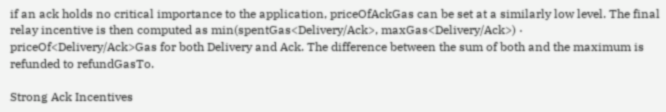if an ack holds no critical importance to the application, priceOfAckGas can be set at a similarly low level. The final relay incentive is then computed as min(spentGas<Delivery/Ack>, maxGas<Delivery/Ack>) · priceOf<Delivery/Ack>Gas for both Delivery and Ack. The difference between the sum of both and the maximum is refunded to refundGasTo.

Strong Ack Incentives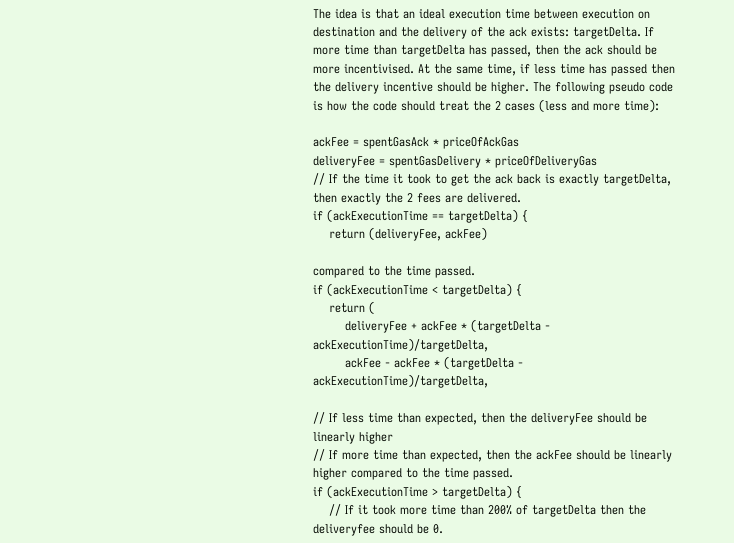The idea is that an ideal execution time between execution on destination and the delivery of the ack exists: targetDelta. If more time than targetDelta has passed, then the ack should be more incentivised. At the same time, if less time has passed then the delivery incentive should be higher. The following pseudo code is how the code should treat the 2 cases (less and more time):

ackFee = spentGasAck * priceOfAckGas
deliveryFee = spentGasDelivery * priceOfDeliveryGas
// If the time it took to get the ack back is exactly targetDelta, then exactly the 2 fees are delivered.
if (ackExecutionTime == targetDelta) {
    return (deliveryFee, ackFee)

compared to the time passed.
if (ackExecutionTime < targetDelta) {
    return (
        deliveryFee + ackFee * (targetDelta - ackExecutionTime)/targetDelta,
        ackFee - ackFee * (targetDelta - ackExecutionTime)/targetDelta,

// If less time than expected, then the deliveryFee should be linearly higher
// If more time than expected, then the ackFee should be linearly higher compared to the time passed.
if (ackExecutionTime > targetDelta) {
    // If it took more time than 200% of targetDelta then the deliveryfee should be 0.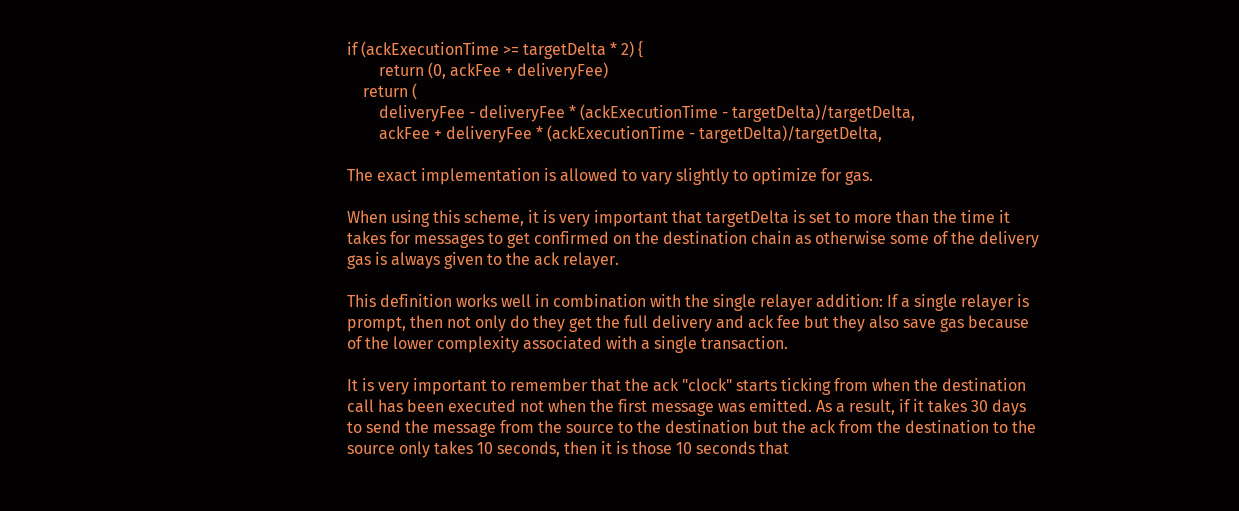if (ackExecutionTime >= targetDelta * 2) {
        return (0, ackFee + deliveryFee)
    return (
        deliveryFee - deliveryFee * (ackExecutionTime - targetDelta)/targetDelta,
        ackFee + deliveryFee * (ackExecutionTime - targetDelta)/targetDelta,

The exact implementation is allowed to vary slightly to optimize for gas.

When using this scheme, it is very important that targetDelta is set to more than the time it takes for messages to get confirmed on the destination chain as otherwise some of the delivery gas is always given to the ack relayer.

This definition works well in combination with the single relayer addition: If a single relayer is prompt, then not only do they get the full delivery and ack fee but they also save gas because of the lower complexity associated with a single transaction.

It is very important to remember that the ack "clock" starts ticking from when the destination call has been executed not when the first message was emitted. As a result, if it takes 30 days to send the message from the source to the destination but the ack from the destination to the source only takes 10 seconds, then it is those 10 seconds that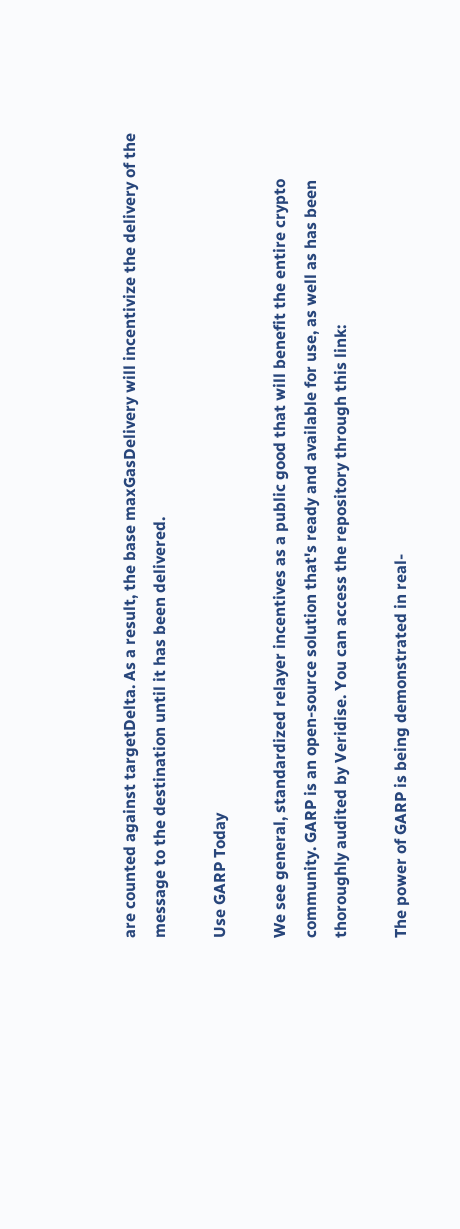are counted against targetDelta. As a result, the base maxGasDelivery will incentivize the delivery of the message to the destination until it has been delivered.

Use GARP Today

We see general, standardized relayer incentives as a public good that will benefit the entire crypto community. GARP is an open-source solution that's ready and available for use, as well as has been thoroughly audited by Veridise. You can access the repository through this link:

The power of GARP is being demonstrated in real-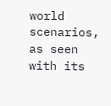world scenarios, as seen with its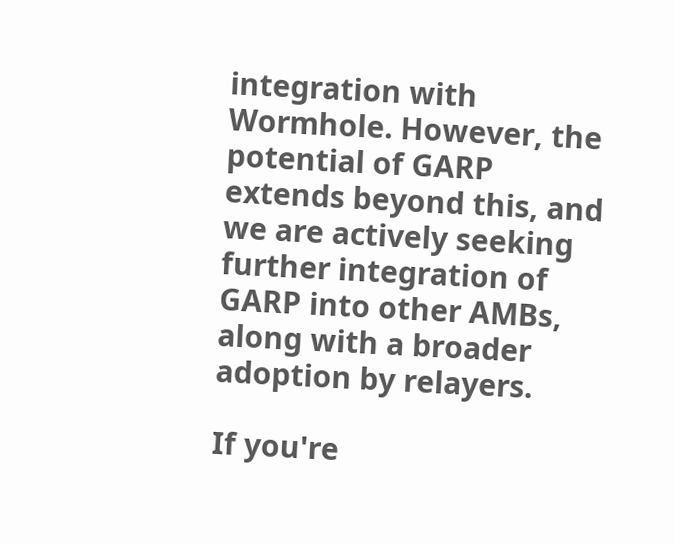integration with Wormhole. However, the potential of GARP extends beyond this, and we are actively seeking further integration of GARP into other AMBs, along with a broader adoption by relayers.

If you're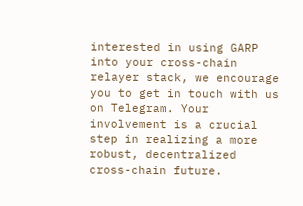interested in using GARP into your cross-chain relayer stack, we encourage you to get in touch with us on Telegram. Your involvement is a crucial step in realizing a more robust, decentralized cross-chain future.